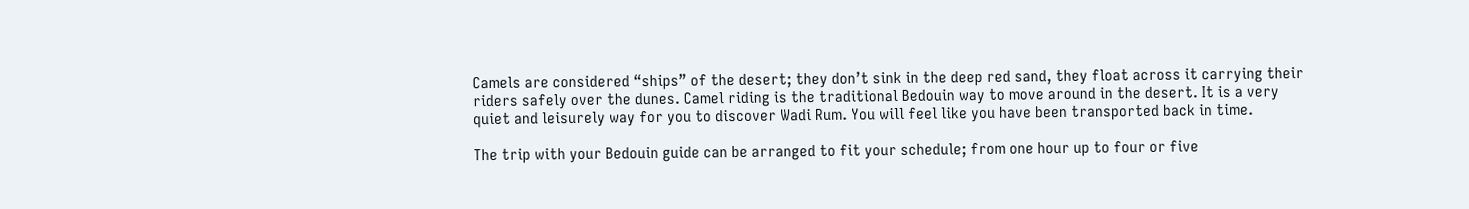Camels are considered “ships” of the desert; they don’t sink in the deep red sand, they float across it carrying their riders safely over the dunes. Camel riding is the traditional Bedouin way to move around in the desert. It is a very quiet and leisurely way for you to discover Wadi Rum. You will feel like you have been transported back in time.

The trip with your Bedouin guide can be arranged to fit your schedule; from one hour up to four or five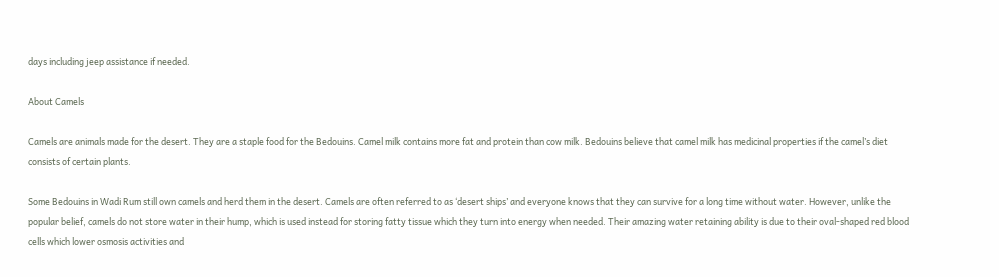days including jeep assistance if needed.

About Camels

Camels are animals made for the desert. They are a staple food for the Bedouins. Camel milk contains more fat and protein than cow milk. Bedouins believe that camel milk has medicinal properties if the camel’s diet consists of certain plants.

Some Bedouins in Wadi Rum still own camels and herd them in the desert. Camels are often referred to as ‘desert ships’ and everyone knows that they can survive for a long time without water. However, unlike the popular belief, camels do not store water in their hump, which is used instead for storing fatty tissue which they turn into energy when needed. Their amazing water retaining ability is due to their oval-shaped red blood cells which lower osmosis activities and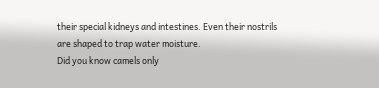their special kidneys and intestines. Even their nostrils are shaped to trap water moisture.
Did you know camels only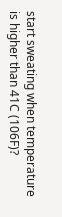start sweating when temperature is higher than 41C (106F)?